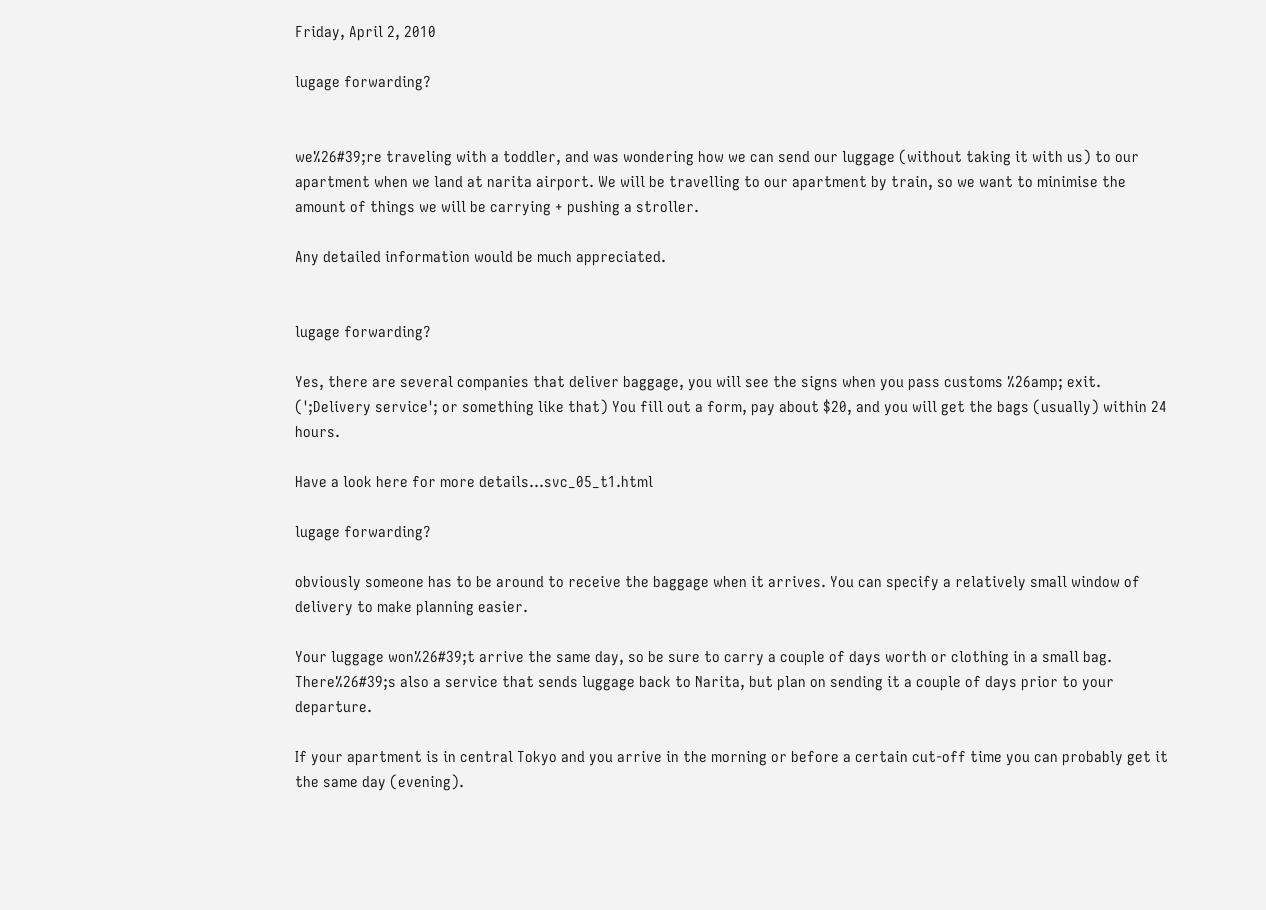Friday, April 2, 2010

lugage forwarding?


we%26#39;re traveling with a toddler, and was wondering how we can send our luggage (without taking it with us) to our apartment when we land at narita airport. We will be travelling to our apartment by train, so we want to minimise the amount of things we will be carrying + pushing a stroller.

Any detailed information would be much appreciated.


lugage forwarding?

Yes, there are several companies that deliver baggage, you will see the signs when you pass customs %26amp; exit. (';Delivery service'; or something like that) You fill out a form, pay about $20, and you will get the bags (usually) within 24 hours.

Have a look here for more details…svc_05_t1.html

lugage forwarding?

obviously someone has to be around to receive the baggage when it arrives. You can specify a relatively small window of delivery to make planning easier.

Your luggage won%26#39;t arrive the same day, so be sure to carry a couple of days worth or clothing in a small bag. There%26#39;s also a service that sends luggage back to Narita, but plan on sending it a couple of days prior to your departure.

If your apartment is in central Tokyo and you arrive in the morning or before a certain cut-off time you can probably get it the same day (evening).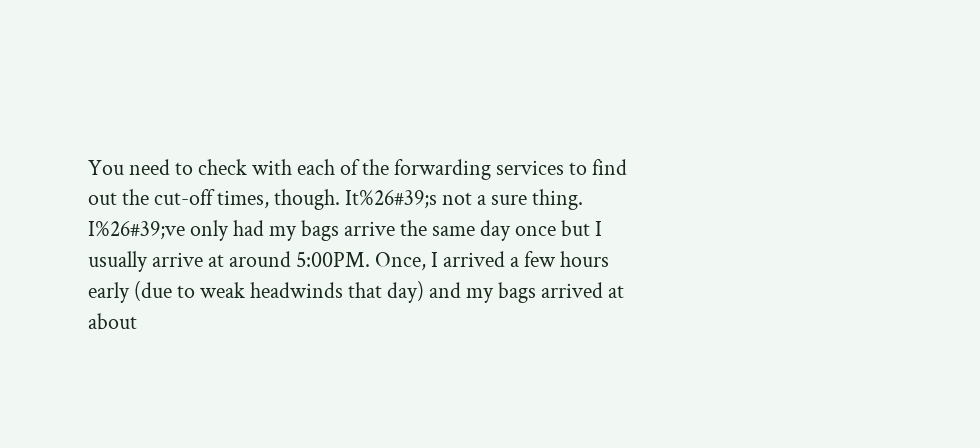You need to check with each of the forwarding services to find out the cut-off times, though. It%26#39;s not a sure thing. I%26#39;ve only had my bags arrive the same day once but I usually arrive at around 5:00PM. Once, I arrived a few hours early (due to weak headwinds that day) and my bags arrived at about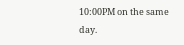10:00PM on the same day.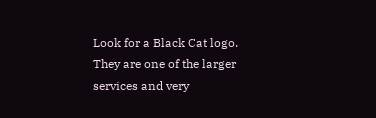Look for a Black Cat logo. They are one of the larger services and very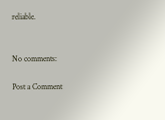reliable.


No comments:

Post a Comment